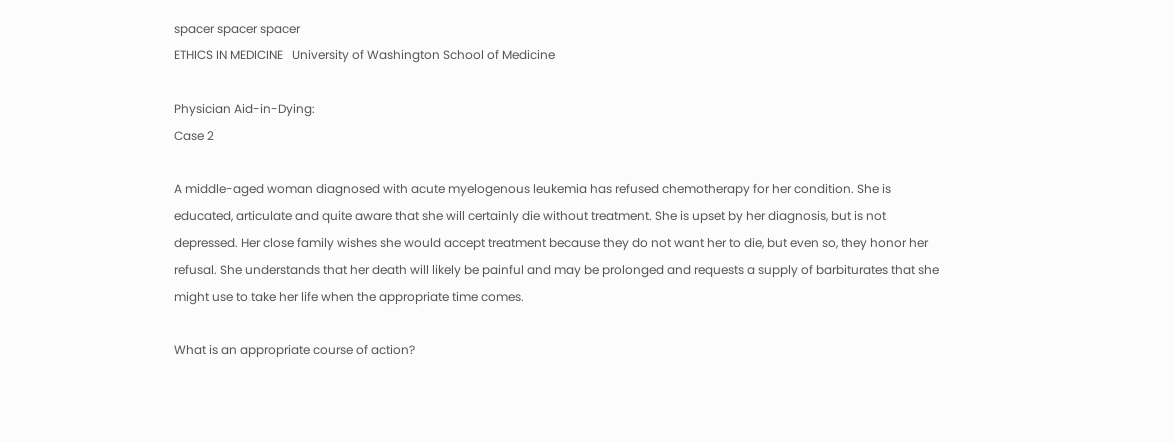spacer spacer spacer
ETHICS IN MEDICINE   University of Washington School of Medicine

Physician Aid-in-Dying:
Case 2

A middle-aged woman diagnosed with acute myelogenous leukemia has refused chemotherapy for her condition. She is educated, articulate and quite aware that she will certainly die without treatment. She is upset by her diagnosis, but is not depressed. Her close family wishes she would accept treatment because they do not want her to die, but even so, they honor her refusal. She understands that her death will likely be painful and may be prolonged and requests a supply of barbiturates that she might use to take her life when the appropriate time comes.

What is an appropriate course of action?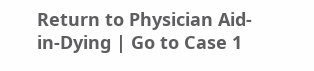Return to Physician Aid-in-Dying | Go to Case 1